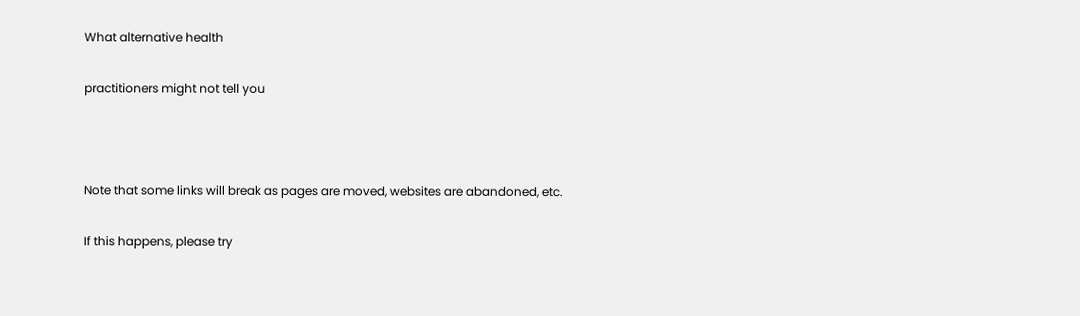What alternative health

practitioners might not tell you



Note that some links will break as pages are moved, websites are abandoned, etc.

If this happens, please try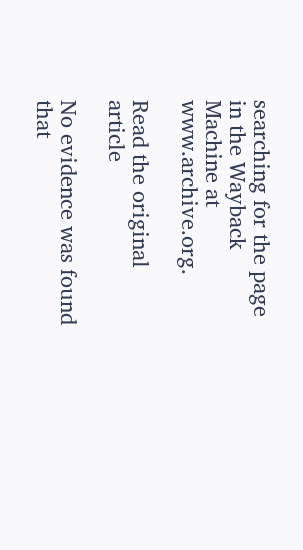searching for the page in the Wayback Machine at www.archive.org.

Read the original article

No evidence was found that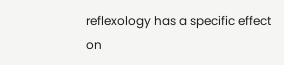reflexology has a specific effect on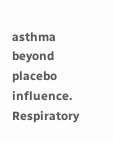asthma beyond placebo influence. Respiratory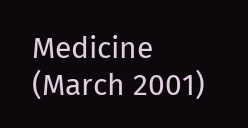Medicine (March 2001)